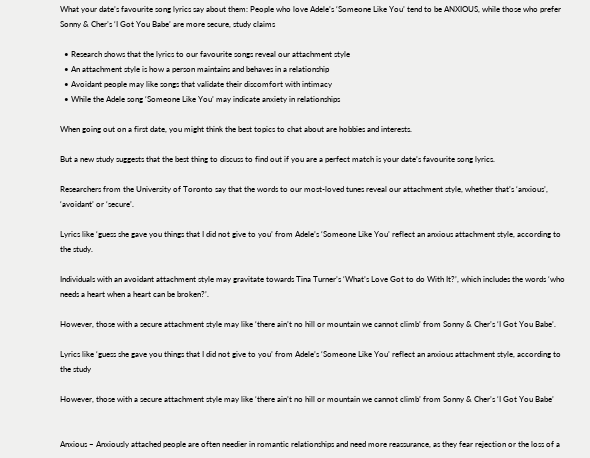What your date’s favourite song lyrics say about them: People who love Adele’s ‘Someone Like You’ tend to be ANXIOUS, while those who prefer Sonny & Cher’s ‘I Got You Babe’ are more secure, study claims

  • Research shows that the lyrics to our favourite songs reveal our attachment style
  • An attachment style is how a person maintains and behaves in a relationship
  • Avoidant people may like songs that validate their discomfort with intimacy
  • While the Adele song ‘Someone Like You’ may indicate anxiety in relationships

When going out on a first date, you might think the best topics to chat about are hobbies and interests.

But a new study suggests that the best thing to discuss to find out if you are a perfect match is your date’s favourite song lyrics.

Researchers from the University of Toronto say that the words to our most-loved tunes reveal our attachment style, whether that’s ‘anxious’, ‘avoidant’ or ‘secure’.

Lyrics like ‘guess she gave you things that I did not give to you’ from Adele’s ‘Someone Like You’ reflect an anxious attachment style, according to the study.

Individuals with an avoidant attachment style may gravitate towards Tina Turner’s ‘What’s Love Got to do With It?’, which includes the words ‘who needs a heart when a heart can be broken?’.

However, those with a secure attachment style may like ‘there ain’t no hill or mountain we cannot climb’ from Sonny & Cher’s ‘I Got You Babe’.

Lyrics like ‘guess she gave you things that I did not give to you’ from Adele’s ‘Someone Like You’ reflect an anxious attachment style, according to the study

However, those with a secure attachment style may like ‘there ain’t no hill or mountain we cannot climb’ from Sonny & Cher’s ‘I Got You Babe’


Anxious – Anxiously attached people are often needier in romantic relationships and need more reassurance, as they fear rejection or the loss of a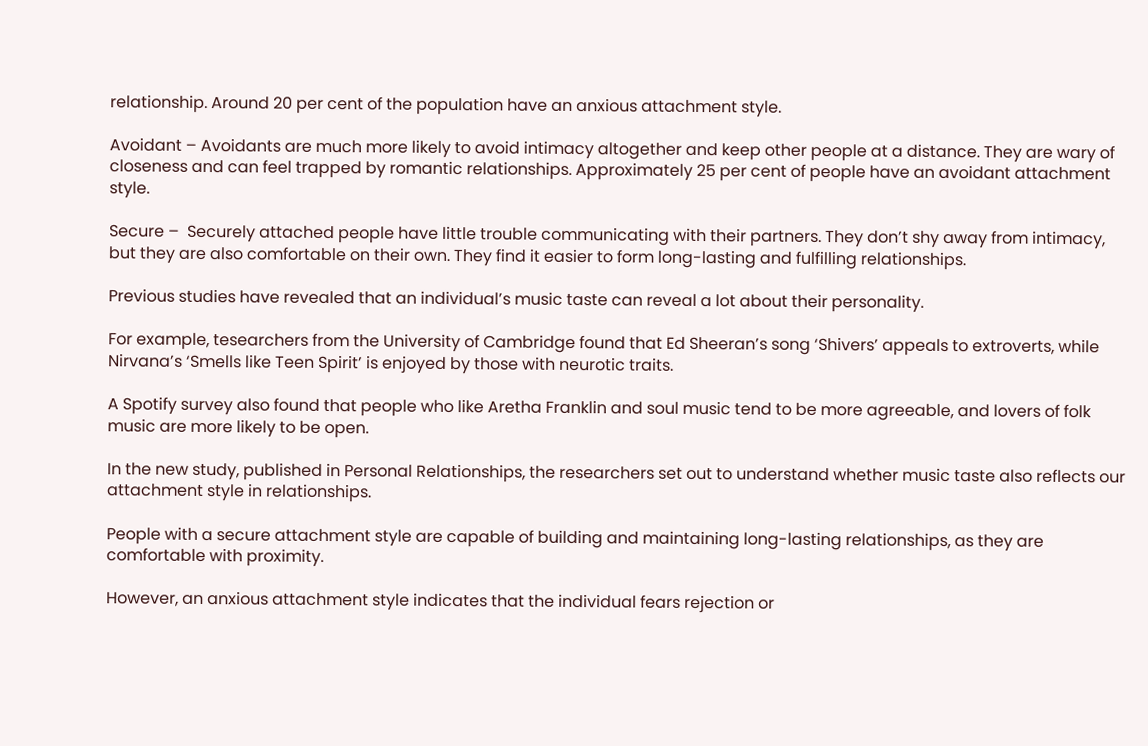relationship. Around 20 per cent of the population have an anxious attachment style.

Avoidant – Avoidants are much more likely to avoid intimacy altogether and keep other people at a distance. They are wary of closeness and can feel trapped by romantic relationships. Approximately 25 per cent of people have an avoidant attachment style.

Secure –  Securely attached people have little trouble communicating with their partners. They don’t shy away from intimacy, but they are also comfortable on their own. They find it easier to form long-lasting and fulfilling relationships.

Previous studies have revealed that an individual’s music taste can reveal a lot about their personality.

For example, tesearchers from the University of Cambridge found that Ed Sheeran’s song ‘Shivers’ appeals to extroverts, while Nirvana’s ‘Smells like Teen Spirit’ is enjoyed by those with neurotic traits.

A Spotify survey also found that people who like Aretha Franklin and soul music tend to be more agreeable, and lovers of folk music are more likely to be open.

In the new study, published in Personal Relationships, the researchers set out to understand whether music taste also reflects our attachment style in relationships.

People with a secure attachment style are capable of building and maintaining long-lasting relationships, as they are comfortable with proximity.

However, an anxious attachment style indicates that the individual fears rejection or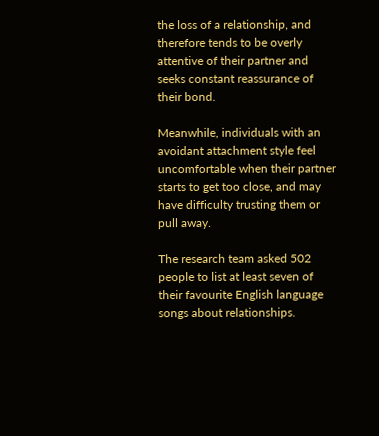the loss of a relationship, and therefore tends to be overly attentive of their partner and seeks constant reassurance of their bond.

Meanwhile, individuals with an avoidant attachment style feel uncomfortable when their partner starts to get too close, and may have difficulty trusting them or pull away.

The research team asked 502 people to list at least seven of their favourite English language songs about relationships.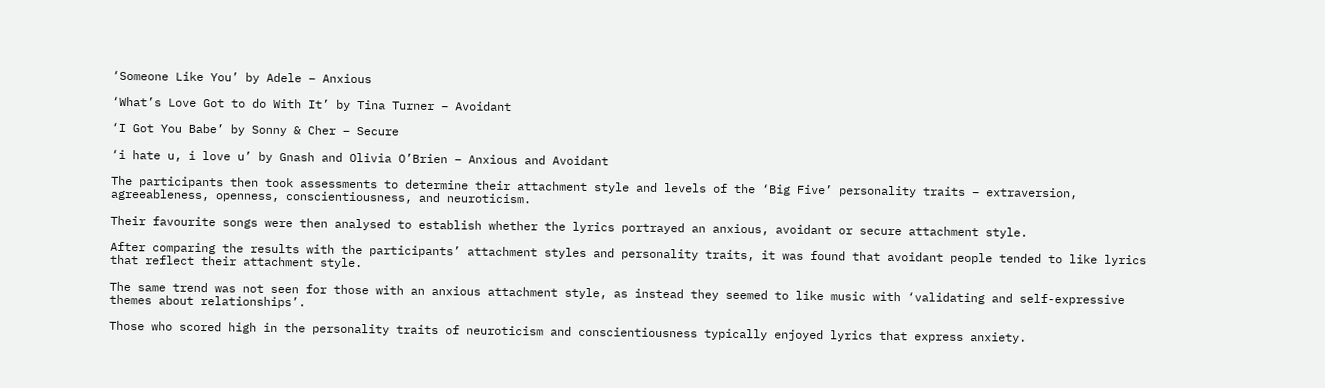‘Someone Like You’ by Adele – Anxious

‘What’s Love Got to do With It’ by Tina Turner – Avoidant

‘I Got You Babe’ by Sonny & Cher – Secure

‘i hate u, i love u’ by Gnash and Olivia O’Brien – Anxious and Avoidant

The participants then took assessments to determine their attachment style and levels of the ‘Big Five’ personality traits – extraversion, agreeableness, openness, conscientiousness, and neuroticism.

Their favourite songs were then analysed to establish whether the lyrics portrayed an anxious, avoidant or secure attachment style.

After comparing the results with the participants’ attachment styles and personality traits, it was found that avoidant people tended to like lyrics that reflect their attachment style.

The same trend was not seen for those with an anxious attachment style, as instead they seemed to like music with ‘validating and self-expressive themes about relationships’.

Those who scored high in the personality traits of neuroticism and conscientiousness typically enjoyed lyrics that express anxiety.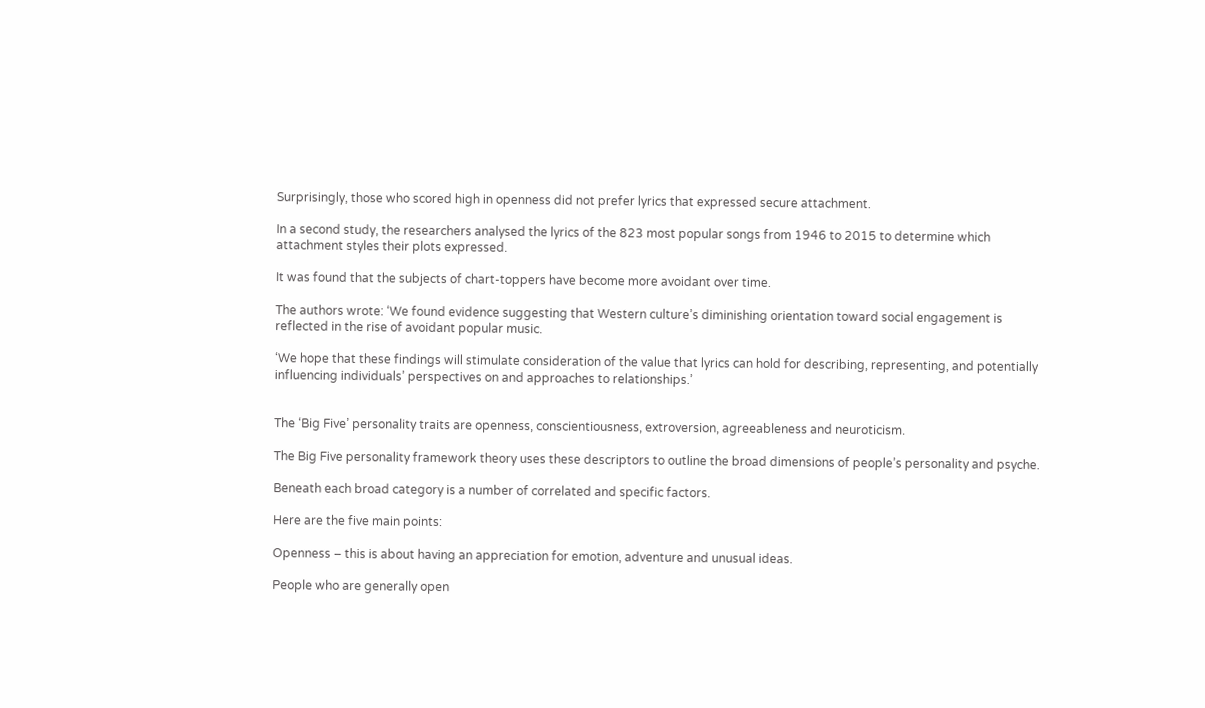Surprisingly, those who scored high in openness did not prefer lyrics that expressed secure attachment.

In a second study, the researchers analysed the lyrics of the 823 most popular songs from 1946 to 2015 to determine which attachment styles their plots expressed.

It was found that the subjects of chart-toppers have become more avoidant over time.

The authors wrote: ‘We found evidence suggesting that Western culture’s diminishing orientation toward social engagement is reflected in the rise of avoidant popular music.

‘We hope that these findings will stimulate consideration of the value that lyrics can hold for describing, representing, and potentially influencing individuals’ perspectives on and approaches to relationships.’


The ‘Big Five’ personality traits are openness, conscientiousness, extroversion, agreeableness and neuroticism.

The Big Five personality framework theory uses these descriptors to outline the broad dimensions of people’s personality and psyche.

Beneath each broad category is a number of correlated and specific factors.

Here are the five main points:

Openness – this is about having an appreciation for emotion, adventure and unusual ideas.

People who are generally open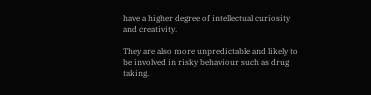have a higher degree of intellectual curiosity and creativity.

They are also more unpredictable and likely to be involved in risky behaviour such as drug taking.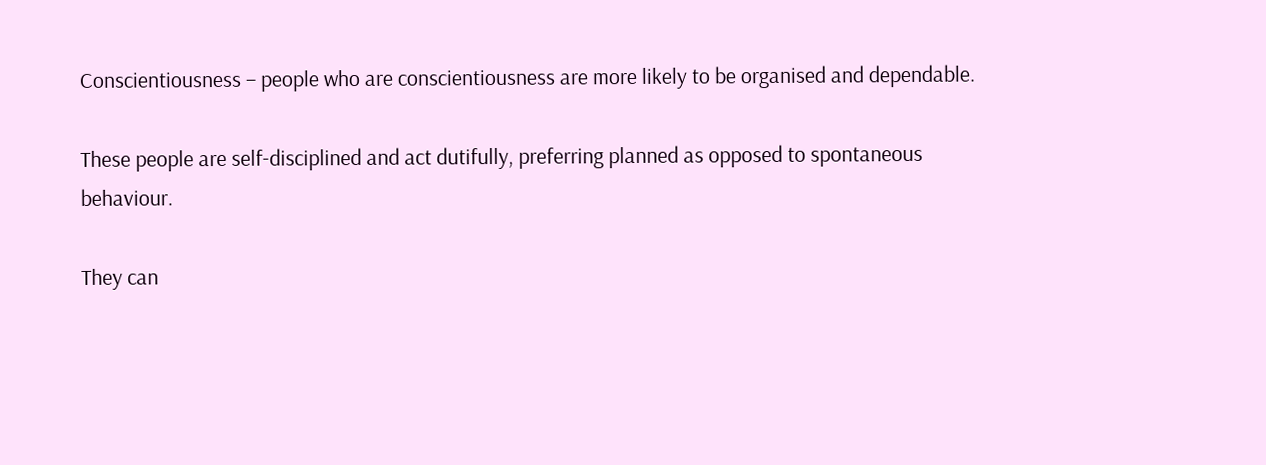Conscientiousness – people who are conscientiousness are more likely to be organised and dependable.

These people are self-disciplined and act dutifully, preferring planned as opposed to spontaneous behaviour.

They can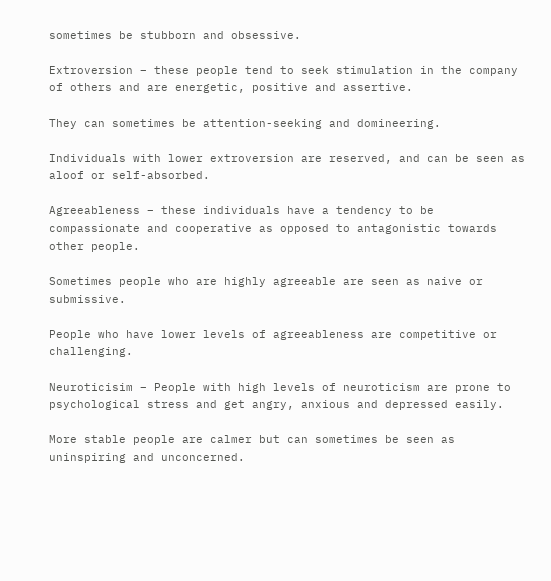sometimes be stubborn and obsessive.

Extroversion – these people tend to seek stimulation in the company of others and are energetic, positive and assertive.

They can sometimes be attention-seeking and domineering.

Individuals with lower extroversion are reserved, and can be seen as aloof or self-absorbed.

Agreeableness – these individuals have a tendency to be compassionate and cooperative as opposed to antagonistic towards other people.

Sometimes people who are highly agreeable are seen as naive or submissive.

People who have lower levels of agreeableness are competitive or challenging.

Neuroticisim – People with high levels of neuroticism are prone to psychological stress and get angry, anxious and depressed easily.

More stable people are calmer but can sometimes be seen as uninspiring and unconcerned.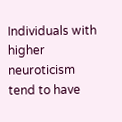Individuals with higher neuroticism tend to have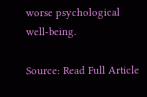worse psychological well-being.

Source: Read Full Article